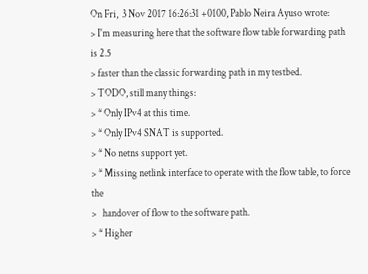On Fri,  3 Nov 2017 16:26:31 +0100, Pablo Neira Ayuso wrote:
> I'm measuring here that the software flow table forwarding path is 2.5
> faster than the classic forwarding path in my testbed.
> TODO, still many things:
> * Only IPv4 at this time.
> * Only IPv4 SNAT is supported.
> * No netns support yet.
> * Missing netlink interface to operate with the flow table, to force the
>   handover of flow to the software path.
> * Higher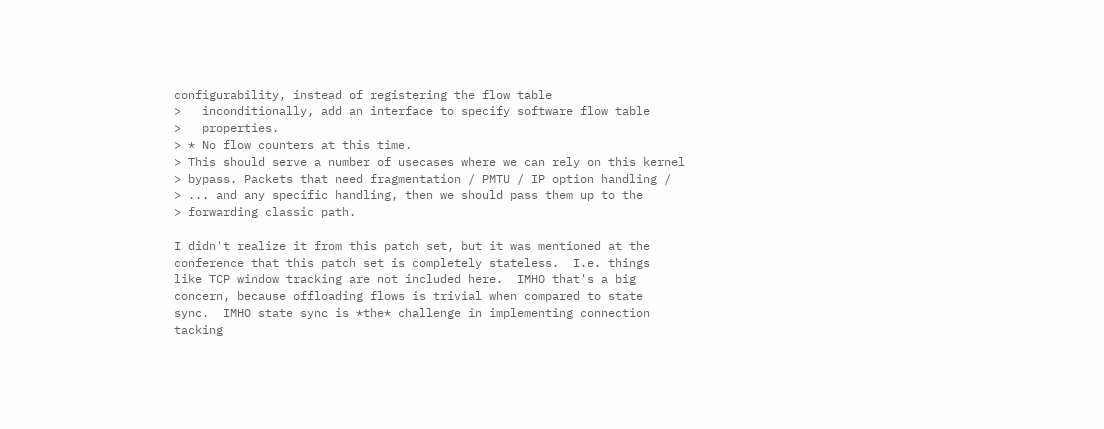configurability, instead of registering the flow table
>   inconditionally, add an interface to specify software flow table
>   properties.
> * No flow counters at this time.
> This should serve a number of usecases where we can rely on this kernel
> bypass. Packets that need fragmentation / PMTU / IP option handling /
> ... and any specific handling, then we should pass them up to the
> forwarding classic path.

I didn't realize it from this patch set, but it was mentioned at the
conference that this patch set is completely stateless.  I.e. things
like TCP window tracking are not included here.  IMHO that's a big
concern, because offloading flows is trivial when compared to state
sync.  IMHO state sync is *the* challenge in implementing connection
tacking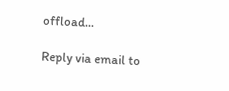offload...

Reply via email to